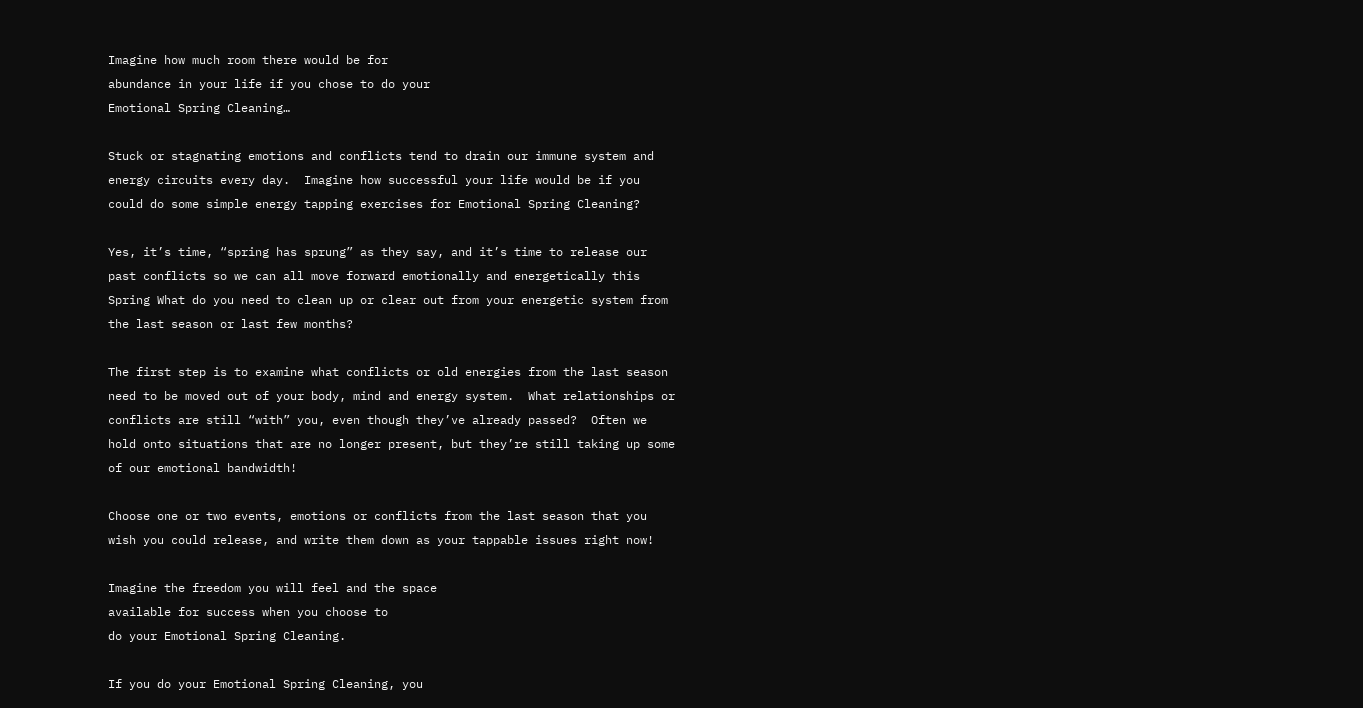Imagine how much room there would be for
abundance in your life if you chose to do your
Emotional Spring Cleaning…

Stuck or stagnating emotions and conflicts tend to drain our immune system and energy circuits every day.  Imagine how successful your life would be if you could do some simple energy tapping exercises for Emotional Spring Cleaning?

Yes, it’s time, “spring has sprung” as they say, and it’s time to release our past conflicts so we can all move forward emotionally and energetically this Spring What do you need to clean up or clear out from your energetic system from the last season or last few months?

The first step is to examine what conflicts or old energies from the last season need to be moved out of your body, mind and energy system.  What relationships or conflicts are still “with” you, even though they’ve already passed?  Often we hold onto situations that are no longer present, but they’re still taking up some of our emotional bandwidth!

Choose one or two events, emotions or conflicts from the last season that you wish you could release, and write them down as your tappable issues right now!

Imagine the freedom you will feel and the space
available for success when you choose to
do your Emotional Spring Cleaning.

If you do your Emotional Spring Cleaning, you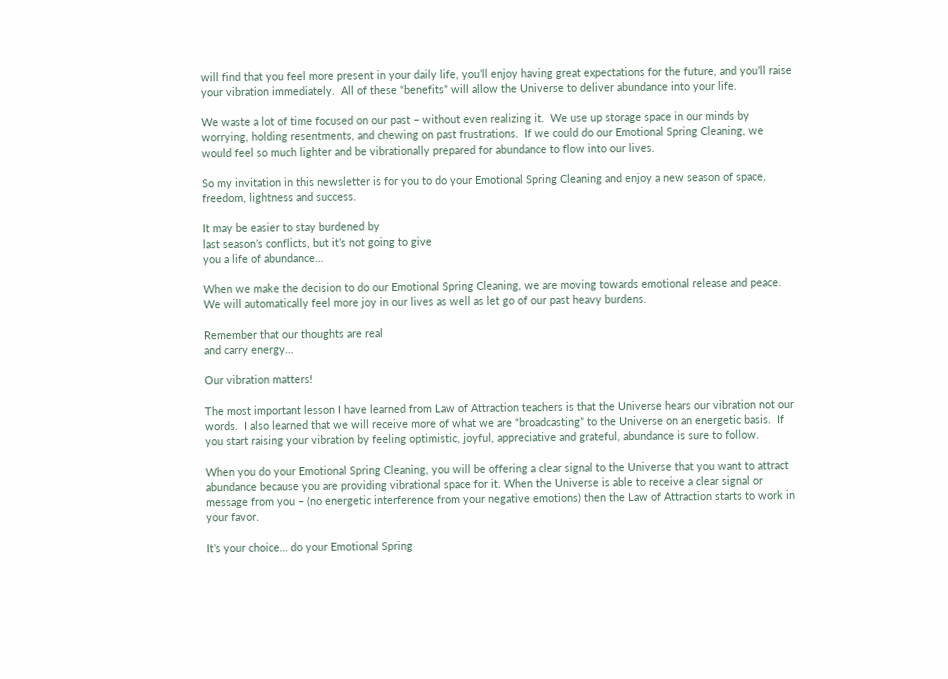will find that you feel more present in your daily life, you’ll enjoy having great expectations for the future, and you’ll raise your vibration immediately.  All of these “benefits” will allow the Universe to deliver abundance into your life.

We waste a lot of time focused on our past – without even realizing it.  We use up storage space in our minds by worrying, holding resentments, and chewing on past frustrations.  If we could do our Emotional Spring Cleaning, we would feel so much lighter and be vibrationally prepared for abundance to flow into our lives.

So my invitation in this newsletter is for you to do your Emotional Spring Cleaning and enjoy a new season of space, freedom, lightness and success.

It may be easier to stay burdened by
last season’s conflicts, but it’s not going to give
you a life of abundance…

When we make the decision to do our Emotional Spring Cleaning, we are moving towards emotional release and peace.  We will automatically feel more joy in our lives as well as let go of our past heavy burdens.

Remember that our thoughts are real
and carry energy…

Our vibration matters!

The most important lesson I have learned from Law of Attraction teachers is that the Universe hears our vibration not our words.  I also learned that we will receive more of what we are “broadcasting” to the Universe on an energetic basis.  If you start raising your vibration by feeling optimistic, joyful, appreciative and grateful, abundance is sure to follow.

When you do your Emotional Spring Cleaning, you will be offering a clear signal to the Universe that you want to attract abundance because you are providing vibrational space for it. When the Universe is able to receive a clear signal or message from you – (no energetic interference from your negative emotions) then the Law of Attraction starts to work in your favor.

It’s your choice… do your Emotional Spring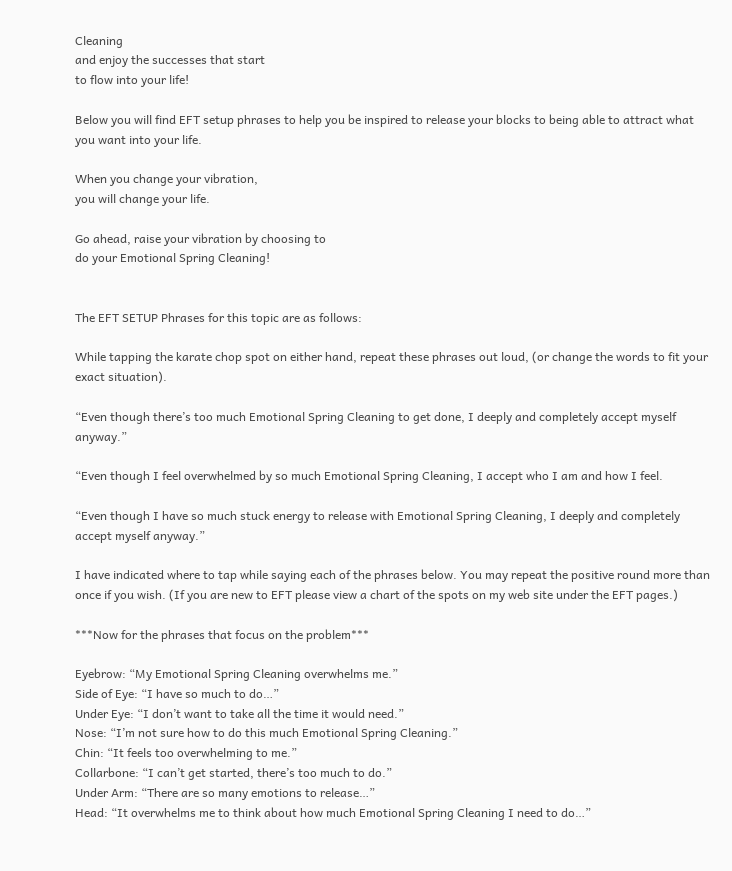Cleaning
and enjoy the successes that start
to flow into your life!

Below you will find EFT setup phrases to help you be inspired to release your blocks to being able to attract what you want into your life.

When you change your vibration,
you will change your life.

Go ahead, raise your vibration by choosing to
do your Emotional Spring Cleaning!


The EFT SETUP Phrases for this topic are as follows:

While tapping the karate chop spot on either hand, repeat these phrases out loud, (or change the words to fit your exact situation).

“Even though there’s too much Emotional Spring Cleaning to get done, I deeply and completely accept myself anyway.”

“Even though I feel overwhelmed by so much Emotional Spring Cleaning, I accept who I am and how I feel.

“Even though I have so much stuck energy to release with Emotional Spring Cleaning, I deeply and completely accept myself anyway.”

I have indicated where to tap while saying each of the phrases below. You may repeat the positive round more than once if you wish. (If you are new to EFT please view a chart of the spots on my web site under the EFT pages.)

***Now for the phrases that focus on the problem***

Eyebrow: “My Emotional Spring Cleaning overwhelms me.”
Side of Eye: “I have so much to do…”
Under Eye: “I don’t want to take all the time it would need.”
Nose: “I’m not sure how to do this much Emotional Spring Cleaning.”
Chin: “It feels too overwhelming to me.”
Collarbone: “I can’t get started, there’s too much to do.”
Under Arm: “There are so many emotions to release…”
Head: “It overwhelms me to think about how much Emotional Spring Cleaning I need to do…”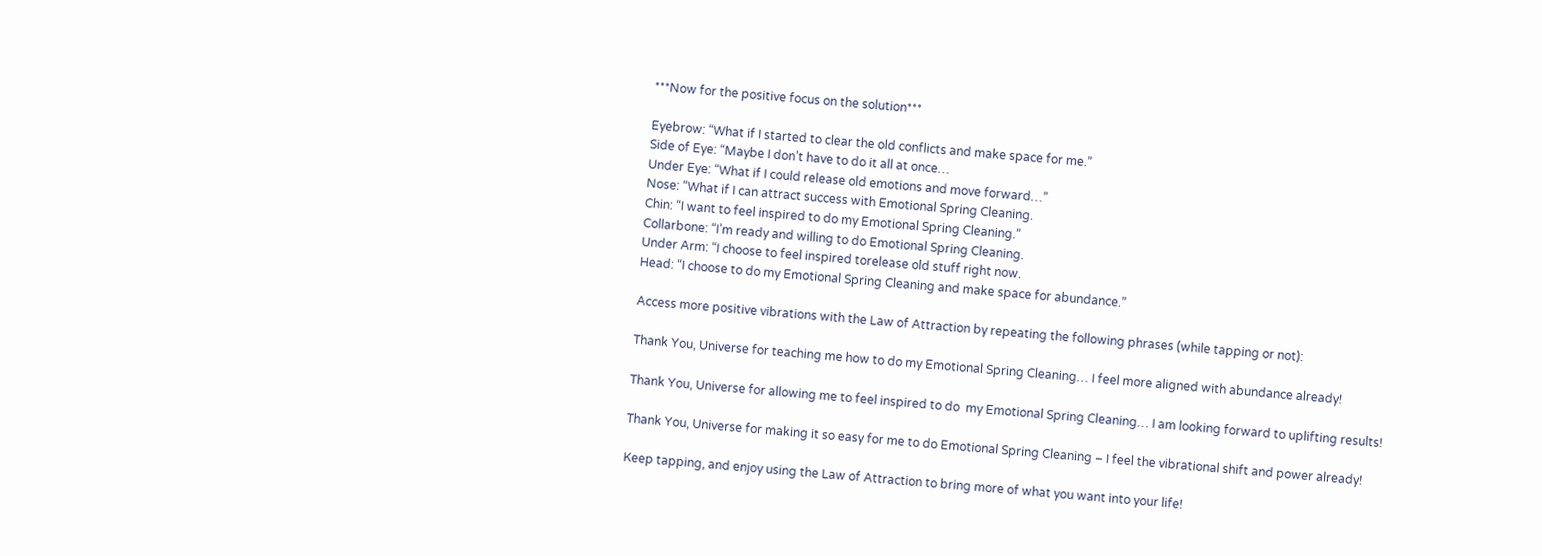***Now for the positive focus on the solution***

Eyebrow: “What if I started to clear the old conflicts and make space for me.”
Side of Eye: “Maybe I don’t have to do it all at once…
Under Eye: “What if I could release old emotions and move forward…”
Nose: “What if I can attract success with Emotional Spring Cleaning.
Chin: “I want to feel inspired to do my Emotional Spring Cleaning.”
Collarbone: “I’m ready and willing to do Emotional Spring Cleaning.
Under Arm: “I choose to feel inspired torelease old stuff right now.
Head: “I choose to do my Emotional Spring Cleaning and make space for abundance.”

Access more positive vibrations with the Law of Attraction by repeating the following phrases (while tapping or not):

Thank You, Universe for teaching me how to do my Emotional Spring Cleaning… I feel more aligned with abundance already!

Thank You, Universe for allowing me to feel inspired to do  my Emotional Spring Cleaning… I am looking forward to uplifting results!

Thank You, Universe for making it so easy for me to do Emotional Spring Cleaning – I feel the vibrational shift and power already!

Keep tapping, and enjoy using the Law of Attraction to bring more of what you want into your life!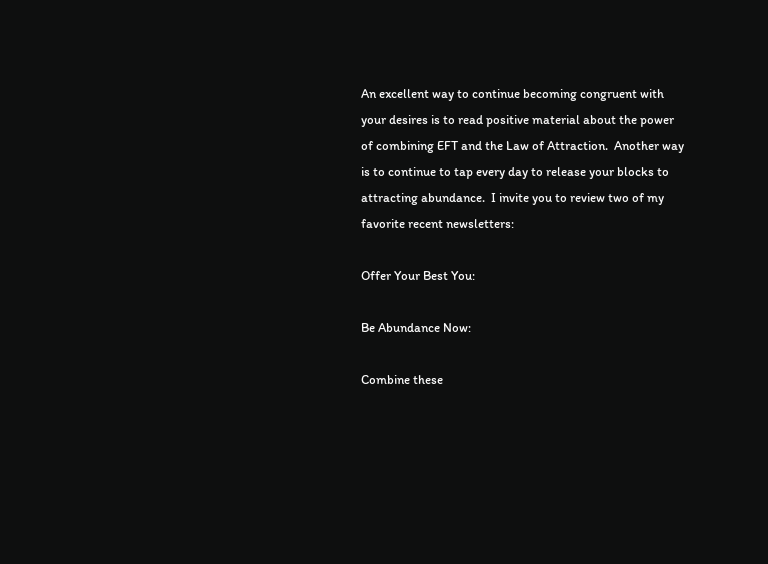An excellent way to continue becoming congruent with your desires is to read positive material about the power of combining EFT and the Law of Attraction.  Another way is to continue to tap every day to release your blocks to attracting abundance.  I invite you to review two of my favorite recent newsletters:

Offer Your Best You:

Be Abundance Now:

Combine these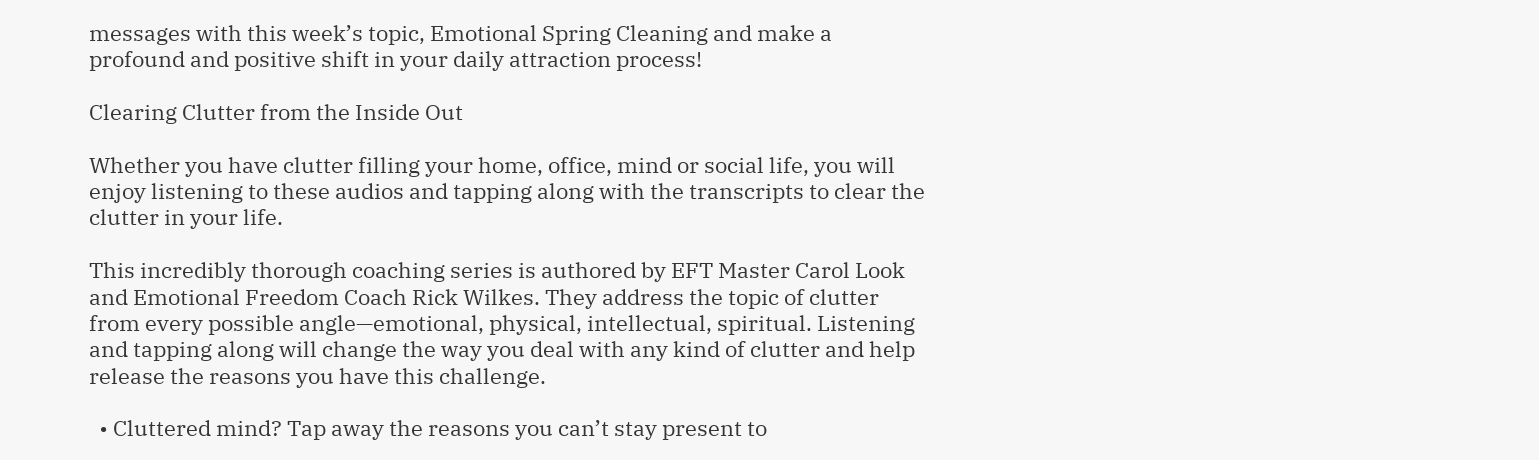messages with this week’s topic, Emotional Spring Cleaning and make a profound and positive shift in your daily attraction process!

Clearing Clutter from the Inside Out

Whether you have clutter filling your home, office, mind or social life, you will enjoy listening to these audios and tapping along with the transcripts to clear the clutter in your life.

This incredibly thorough coaching series is authored by EFT Master Carol Look and Emotional Freedom Coach Rick Wilkes. They address the topic of clutter from every possible angle—emotional, physical, intellectual, spiritual. Listening and tapping along will change the way you deal with any kind of clutter and help release the reasons you have this challenge.

  • Cluttered mind? Tap away the reasons you can’t stay present to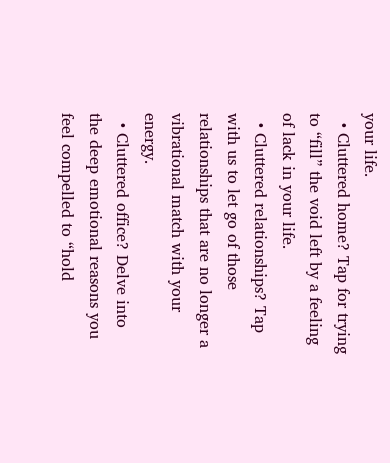your life.
  • Cluttered home? Tap for trying to “fill” the void left by a feeling of lack in your life.
  • Cluttered relationships? Tap with us to let go of those relationships that are no longer a vibrational match with your energy.
  • Cluttered office? Delve into the deep emotional reasons you feel compelled to “hold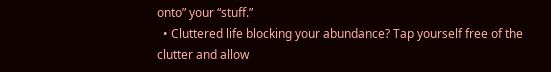onto” your “stuff.”
  • Cluttered life blocking your abundance? Tap yourself free of the clutter and allow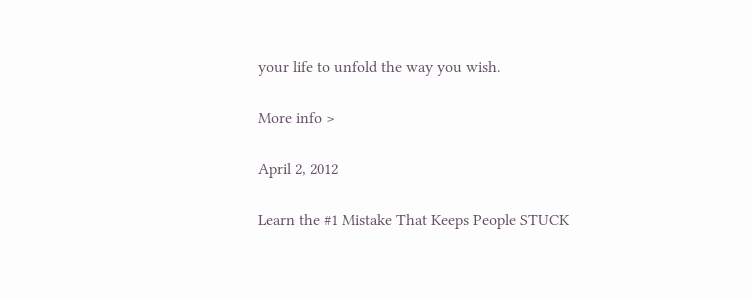your life to unfold the way you wish.

More info >

April 2, 2012

Learn the #1 Mistake That Keeps People STUCK